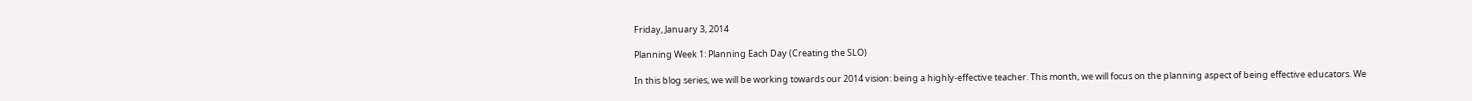Friday, January 3, 2014

Planning Week 1: Planning Each Day (Creating the SLO)

In this blog series, we will be working towards our 2014 vision: being a highly-effective teacher. This month, we will focus on the planning aspect of being effective educators. We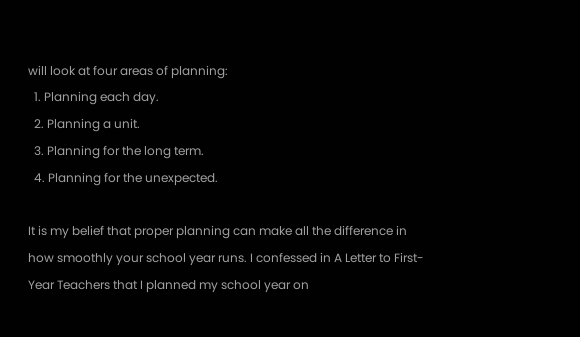will look at four areas of planning:
  1. Planning each day.
  2. Planning a unit.
  3. Planning for the long term.
  4. Planning for the unexpected.

It is my belief that proper planning can make all the difference in how smoothly your school year runs. I confessed in A Letter to First-Year Teachers that I planned my school year on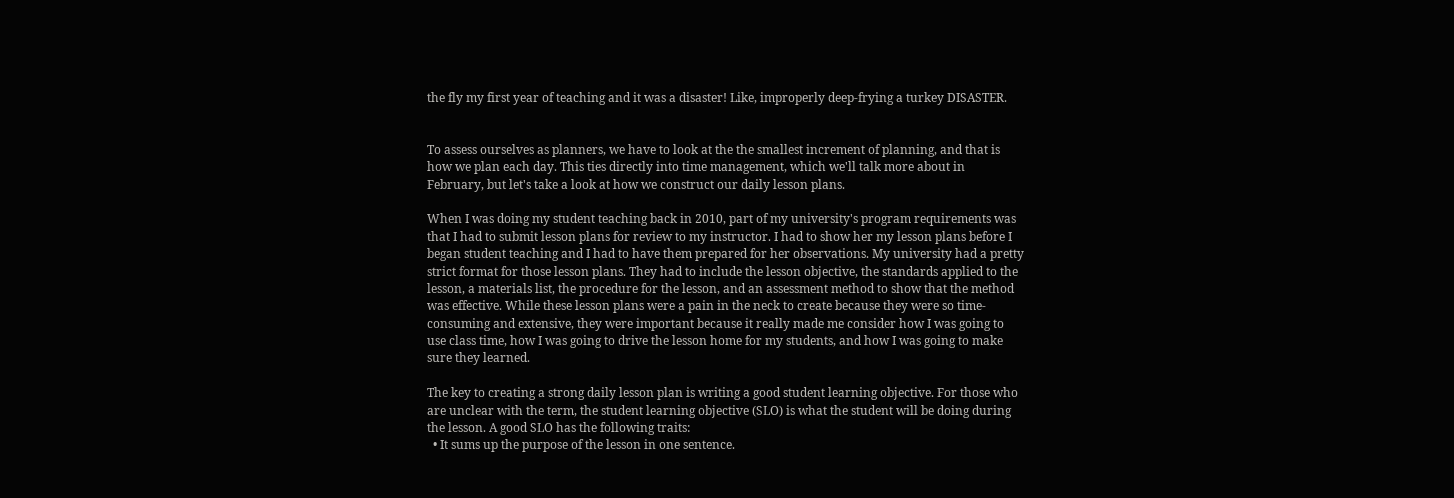the fly my first year of teaching and it was a disaster! Like, improperly deep-frying a turkey DISASTER.


To assess ourselves as planners, we have to look at the the smallest increment of planning, and that is how we plan each day. This ties directly into time management, which we'll talk more about in February, but let's take a look at how we construct our daily lesson plans.

When I was doing my student teaching back in 2010, part of my university's program requirements was that I had to submit lesson plans for review to my instructor. I had to show her my lesson plans before I began student teaching and I had to have them prepared for her observations. My university had a pretty strict format for those lesson plans. They had to include the lesson objective, the standards applied to the lesson, a materials list, the procedure for the lesson, and an assessment method to show that the method was effective. While these lesson plans were a pain in the neck to create because they were so time-consuming and extensive, they were important because it really made me consider how I was going to use class time, how I was going to drive the lesson home for my students, and how I was going to make sure they learned.

The key to creating a strong daily lesson plan is writing a good student learning objective. For those who are unclear with the term, the student learning objective (SLO) is what the student will be doing during the lesson. A good SLO has the following traits:
  • It sums up the purpose of the lesson in one sentence.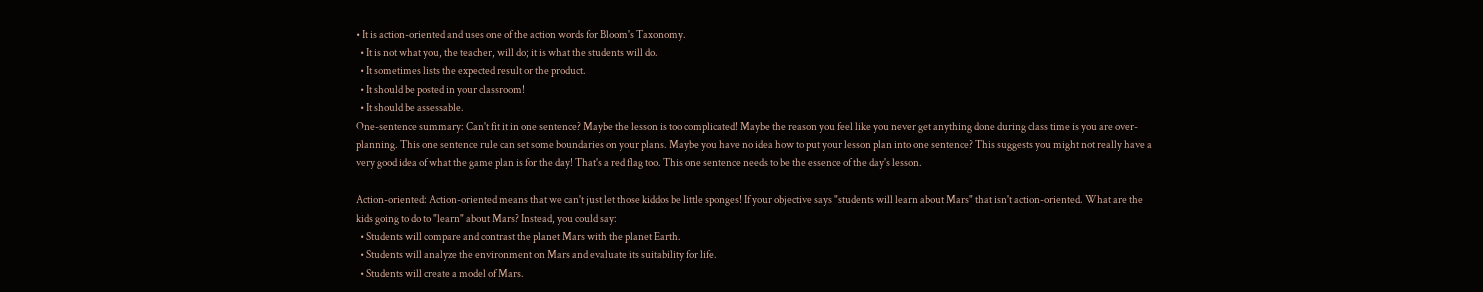• It is action-oriented and uses one of the action words for Bloom's Taxonomy.
  • It is not what you, the teacher, will do; it is what the students will do.
  • It sometimes lists the expected result or the product.
  • It should be posted in your classroom!
  • It should be assessable.
One-sentence summary: Can't fit it in one sentence? Maybe the lesson is too complicated! Maybe the reason you feel like you never get anything done during class time is you are over-planning. This one sentence rule can set some boundaries on your plans. Maybe you have no idea how to put your lesson plan into one sentence? This suggests you might not really have a very good idea of what the game plan is for the day! That's a red flag too. This one sentence needs to be the essence of the day's lesson.

Action-oriented: Action-oriented means that we can't just let those kiddos be little sponges! If your objective says "students will learn about Mars" that isn't action-oriented. What are the kids going to do to "learn" about Mars? Instead, you could say:
  • Students will compare and contrast the planet Mars with the planet Earth.
  • Students will analyze the environment on Mars and evaluate its suitability for life.
  • Students will create a model of Mars.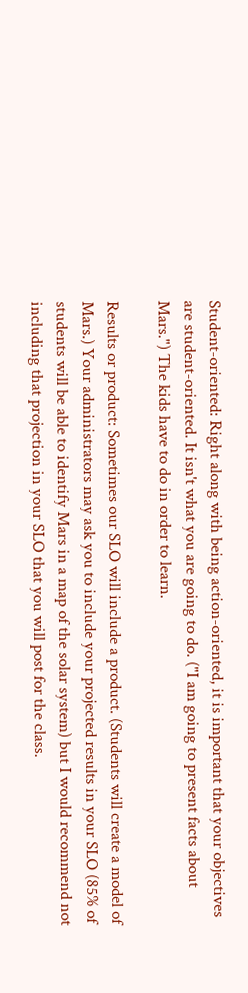Student-oriented: Right along with being action-oriented, it is important that your objectives are student-oriented. It isn't what you are going to do. ("I am going to present facts about Mars.") The kids have to do in order to learn.

Results or product: Sometimes our SLO will include a product. (Students will create a model of Mars.) Your administrators may ask you to include your projected results in your SLO (85% of students will be able to identify Mars in a map of the solar system) but I would recommend not including that projection in your SLO that you will post for the class.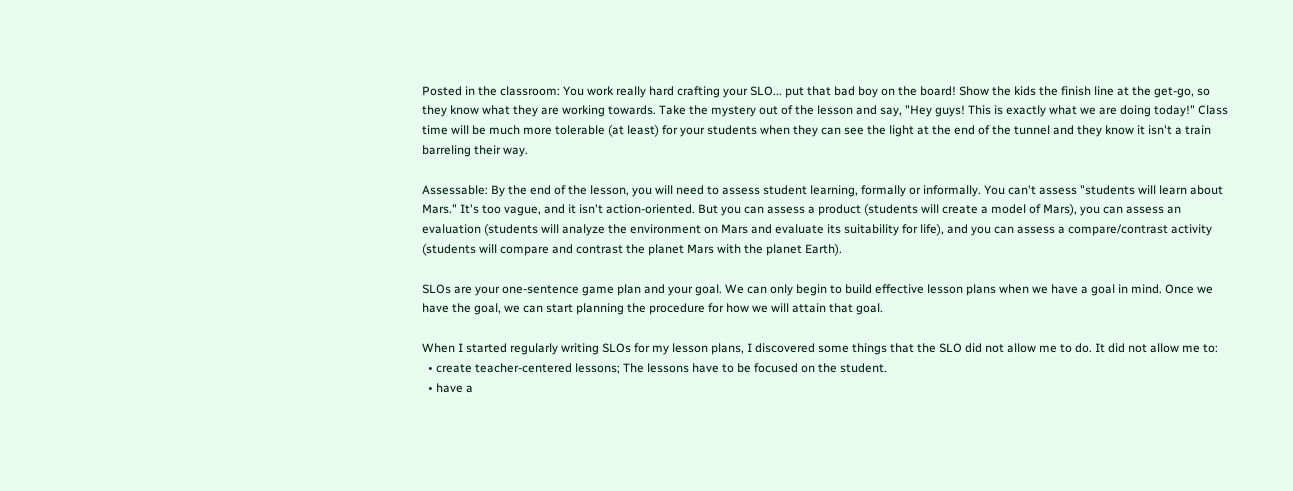Posted in the classroom: You work really hard crafting your SLO... put that bad boy on the board! Show the kids the finish line at the get-go, so they know what they are working towards. Take the mystery out of the lesson and say, "Hey guys! This is exactly what we are doing today!" Class time will be much more tolerable (at least) for your students when they can see the light at the end of the tunnel and they know it isn't a train barreling their way.

Assessable: By the end of the lesson, you will need to assess student learning, formally or informally. You can't assess "students will learn about Mars." It's too vague, and it isn't action-oriented. But you can assess a product (students will create a model of Mars), you can assess an evaluation (students will analyze the environment on Mars and evaluate its suitability for life), and you can assess a compare/contrast activity (students will compare and contrast the planet Mars with the planet Earth).

SLOs are your one-sentence game plan and your goal. We can only begin to build effective lesson plans when we have a goal in mind. Once we have the goal, we can start planning the procedure for how we will attain that goal.

When I started regularly writing SLOs for my lesson plans, I discovered some things that the SLO did not allow me to do. It did not allow me to:
  • create teacher-centered lessons; The lessons have to be focused on the student.
  • have a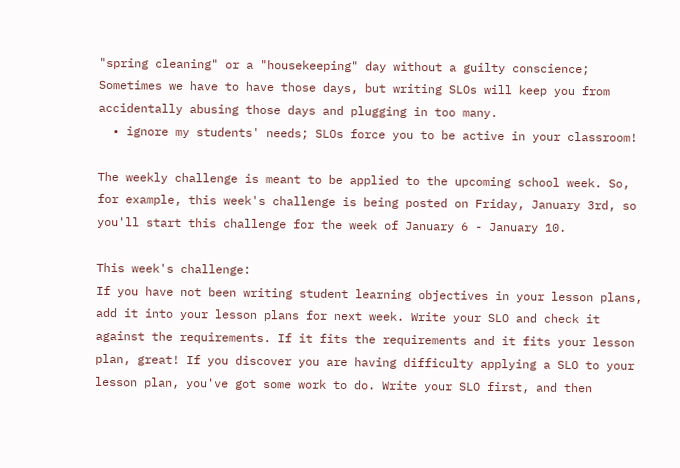"spring cleaning" or a "housekeeping" day without a guilty conscience; Sometimes we have to have those days, but writing SLOs will keep you from accidentally abusing those days and plugging in too many.
  • ignore my students' needs; SLOs force you to be active in your classroom!

The weekly challenge is meant to be applied to the upcoming school week. So, for example, this week's challenge is being posted on Friday, January 3rd, so you'll start this challenge for the week of January 6 - January 10.

This week's challenge:
If you have not been writing student learning objectives in your lesson plans, add it into your lesson plans for next week. Write your SLO and check it against the requirements. If it fits the requirements and it fits your lesson plan, great! If you discover you are having difficulty applying a SLO to your lesson plan, you've got some work to do. Write your SLO first, and then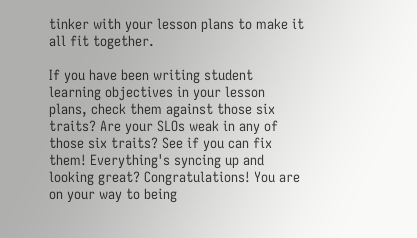tinker with your lesson plans to make it all fit together.

If you have been writing student learning objectives in your lesson plans, check them against those six traits? Are your SLOs weak in any of those six traits? See if you can fix them! Everything's syncing up and looking great? Congratulations! You are on your way to being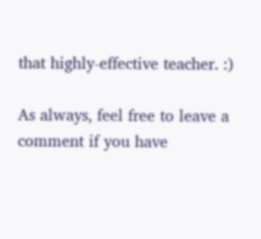that highly-effective teacher. :)

As always, feel free to leave a comment if you have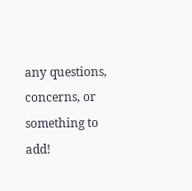any questions, concerns, or something to add!